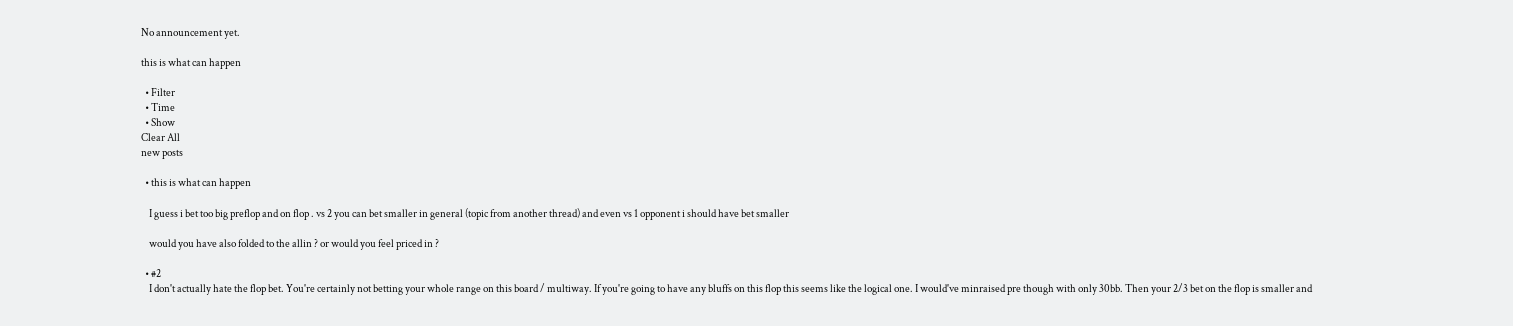No announcement yet.

this is what can happen

  • Filter
  • Time
  • Show
Clear All
new posts

  • this is what can happen

    I guess i bet too big preflop and on flop . vs 2 you can bet smaller in general (topic from another thread) and even vs 1 opponent i should have bet smaller

    would you have also folded to the allin ? or would you feel priced in ?

  • #2
    I don't actually hate the flop bet. You're certainly not betting your whole range on this board / multiway. If you're going to have any bluffs on this flop this seems like the logical one. I would've minraised pre though with only 30bb. Then your 2/3 bet on the flop is smaller and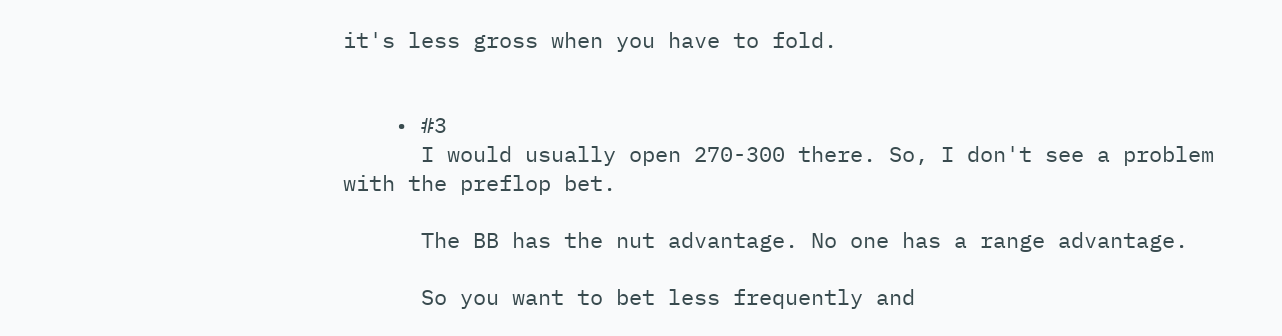it's less gross when you have to fold.


    • #3
      I would usually open 270-300 there. So, I don't see a problem with the preflop bet.

      The BB has the nut advantage. No one has a range advantage.

      So you want to bet less frequently and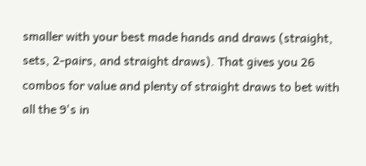smaller with your best made hands and draws (straight, sets, 2-pairs, and straight draws). That gives you 26 combos for value and plenty of straight draws to bet with all the 9's in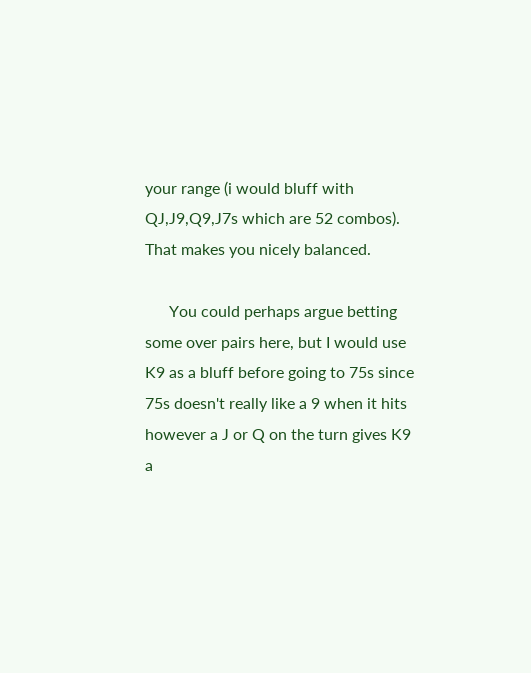your range (i would bluff with QJ,J9,Q9,J7s which are 52 combos). That makes you nicely balanced.

      You could perhaps argue betting some over pairs here, but I would use K9 as a bluff before going to 75s since 75s doesn't really like a 9 when it hits however a J or Q on the turn gives K9 a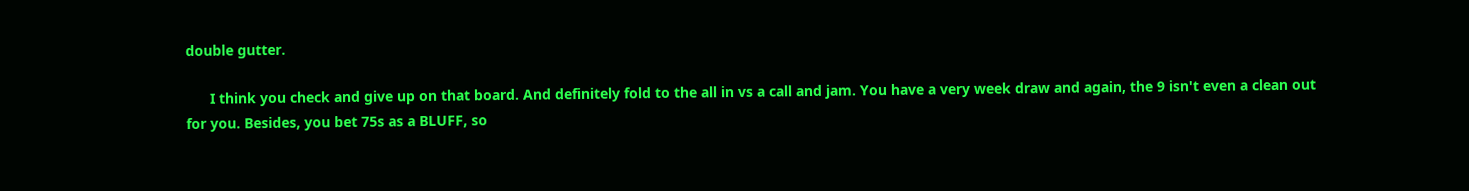double gutter.

      I think you check and give up on that board. And definitely fold to the all in vs a call and jam. You have a very week draw and again, the 9 isn't even a clean out for you. Besides, you bet 75s as a BLUFF, so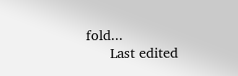fold...
      Last edited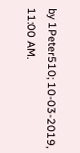by 1Peter510; 10-03-2019, 11:00 AM.